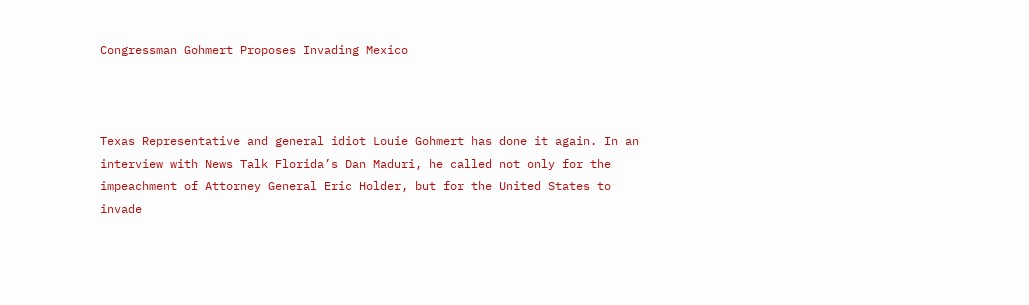Congressman Gohmert Proposes Invading Mexico



Texas Representative and general idiot Louie Gohmert has done it again. In an interview with News Talk Florida’s Dan Maduri, he called not only for the impeachment of Attorney General Eric Holder, but for the United States to invade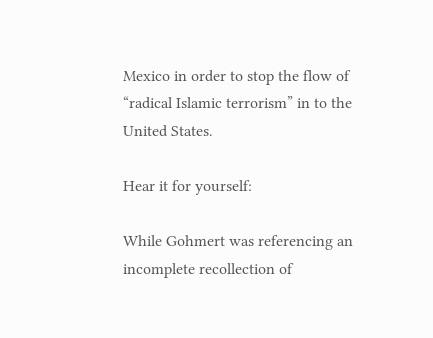Mexico in order to stop the flow of “radical Islamic terrorism” in to the United States.

Hear it for yourself:

While Gohmert was referencing an incomplete recollection of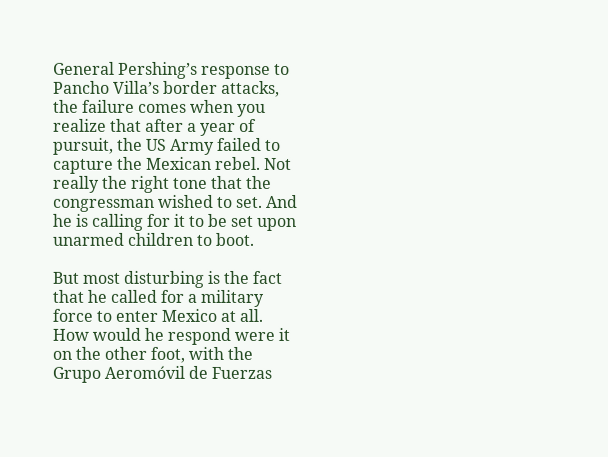General Pershing’s response to Pancho Villa’s border attacks, the failure comes when you realize that after a year of pursuit, the US Army failed to capture the Mexican rebel. Not really the right tone that the congressman wished to set. And he is calling for it to be set upon unarmed children to boot.

But most disturbing is the fact that he called for a military force to enter Mexico at all. How would he respond were it on the other foot, with the Grupo Aeromóvil de Fuerzas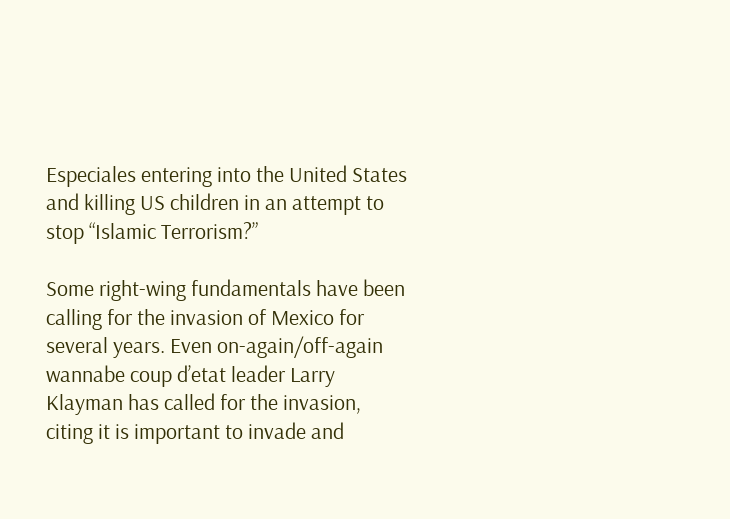Especiales entering into the United States and killing US children in an attempt to stop “Islamic Terrorism?”

Some right-wing fundamentals have been calling for the invasion of Mexico for several years. Even on-again/off-again wannabe coup d’etat leader Larry Klayman has called for the invasion, citing it is important to invade and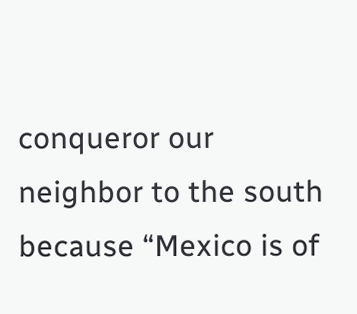conqueror our neighbor to the south because “Mexico is of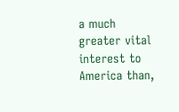a much greater vital interest to America than,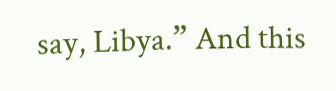say, Libya.” And this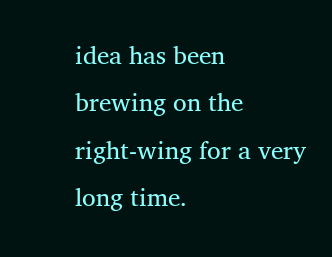idea has been brewing on the right-wing for a very long time.